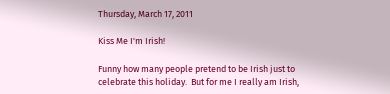Thursday, March 17, 2011

Kiss Me I'm Irish!

Funny how many people pretend to be Irish just to celebrate this holiday.  But for me I really am Irish,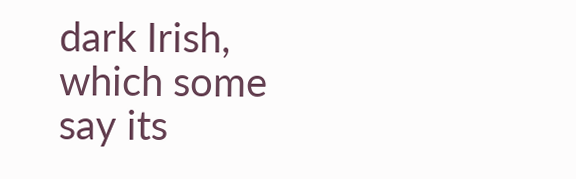dark Irish, which some say its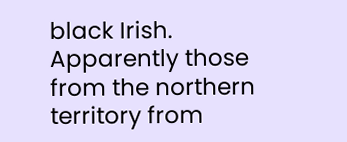black Irish.  Apparently those from the northern territory from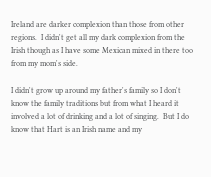Ireland are darker complexion than those from other regions.  I didn't get all my dark complexion from the Irish though as I have some Mexican mixed in there too from my mom's side.

I didn't grow up around my father's family so I don't know the family traditions but from what I heard it involved a lot of drinking and a lot of singing.  But I do know that Hart is an Irish name and my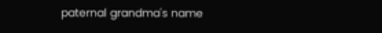paternal grandma's name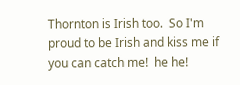Thornton is Irish too.  So I'm proud to be Irish and kiss me if you can catch me!  he he!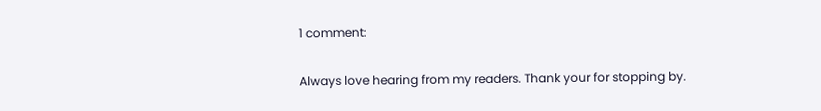1 comment:

Always love hearing from my readers. Thank your for stopping by.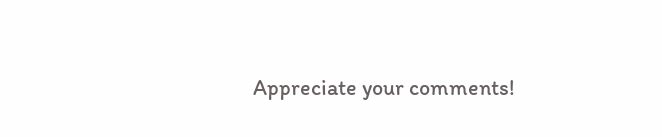Appreciate your comments!